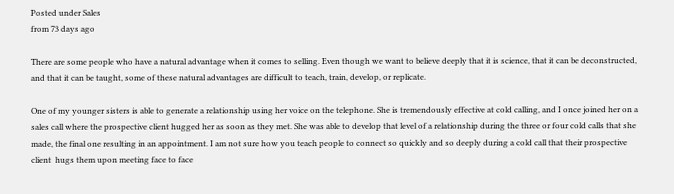Posted under Sales
from 73 days ago

There are some people who have a natural advantage when it comes to selling. Even though we want to believe deeply that it is science, that it can be deconstructed, and that it can be taught, some of these natural advantages are difficult to teach, train, develop, or replicate.

One of my younger sisters is able to generate a relationship using her voice on the telephone. She is tremendously effective at cold calling, and I once joined her on a sales call where the prospective client hugged her as soon as they met. She was able to develop that level of a relationship during the three or four cold calls that she made, the final one resulting in an appointment. I am not sure how you teach people to connect so quickly and so deeply during a cold call that their prospective client  hugs them upon meeting face to face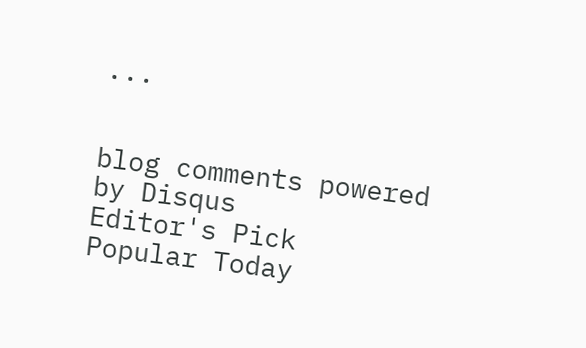...


blog comments powered by Disqus
Editor's Pick
Popular Today